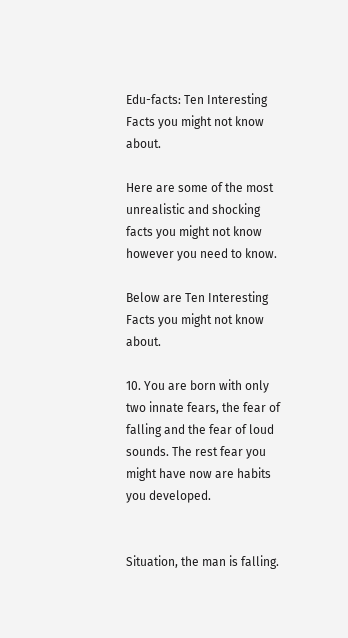Edu-facts: Ten Interesting Facts you might not know about.

Here are some of the most unrealistic and shocking facts you might not know however you need to know.

Below are Ten Interesting Facts you might not know about.

10. You are born with only two innate fears, the fear of falling and the fear of loud sounds. The rest fear you might have now are habits you developed.


Situation, the man is falling.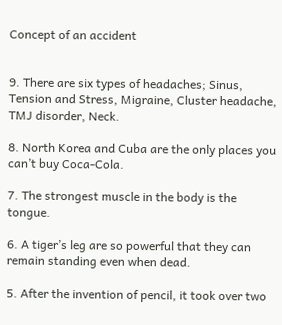Concept of an accident


9. There are six types of headaches; Sinus, Tension and Stress, Migraine, Cluster headache, TMJ disorder, Neck.

8. North Korea and Cuba are the only places you can’t buy Coca-Cola.

7. The strongest muscle in the body is the tongue.

6. A tiger’s leg are so powerful that they can remain standing even when dead.

5. After the invention of pencil, it took over two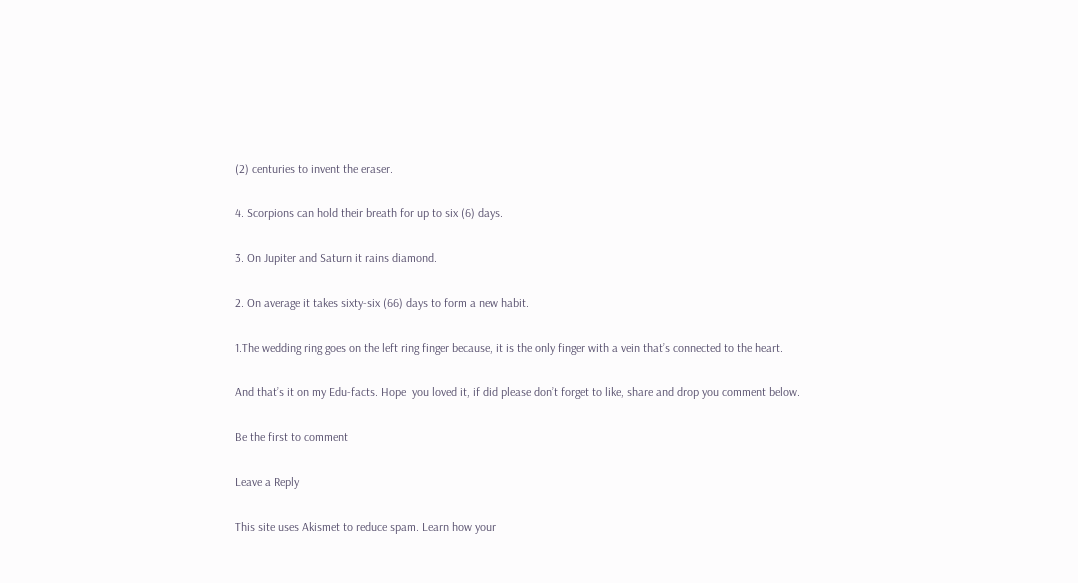(2) centuries to invent the eraser.

4. Scorpions can hold their breath for up to six (6) days.

3. On Jupiter and Saturn it rains diamond.

2. On average it takes sixty-six (66) days to form a new habit.

1.The wedding ring goes on the left ring finger because, it is the only finger with a vein that’s connected to the heart.

And that’s it on my Edu-facts. Hope  you loved it, if did please don’t forget to like, share and drop you comment below.

Be the first to comment

Leave a Reply

This site uses Akismet to reduce spam. Learn how your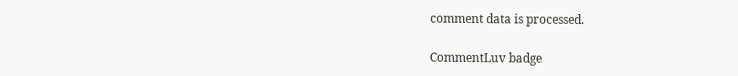comment data is processed.

CommentLuv badge